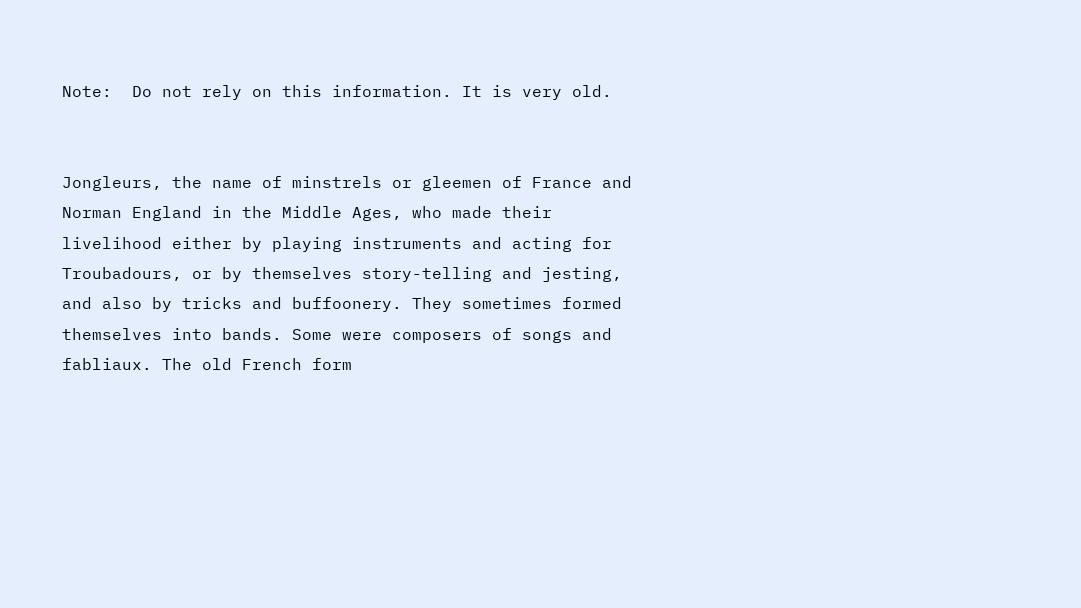Note:  Do not rely on this information. It is very old.


Jongleurs, the name of minstrels or gleemen of France and Norman England in the Middle Ages, who made their livelihood either by playing instruments and acting for Troubadours, or by themselves story-telling and jesting, and also by tricks and buffoonery. They sometimes formed themselves into bands. Some were composers of songs and fabliaux. The old French form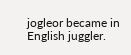jogleor became in English juggler.